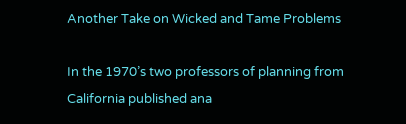Another Take on Wicked and Tame Problems

In the 1970’s two professors of planning from California published ana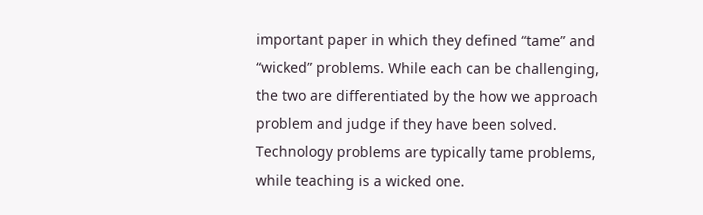important paper in which they defined “tame” and “wicked” problems. While each can be challenging, the two are differentiated by the how we approach problem and judge if they have been solved. Technology problems are typically tame problems, while teaching is a wicked one.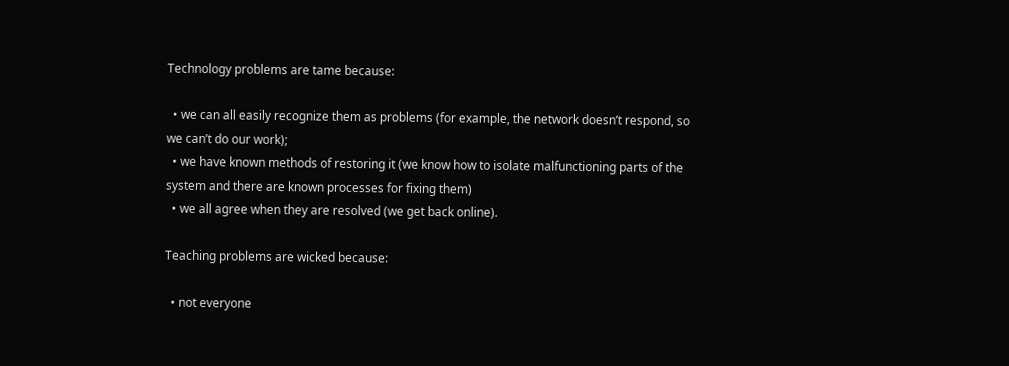Technology problems are tame because:

  • we can all easily recognize them as problems (for example, the network doesn’t respond, so we can’t do our work);
  • we have known methods of restoring it (we know how to isolate malfunctioning parts of the system and there are known processes for fixing them)
  • we all agree when they are resolved (we get back online).

Teaching problems are wicked because:

  • not everyone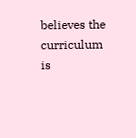believes the curriculum is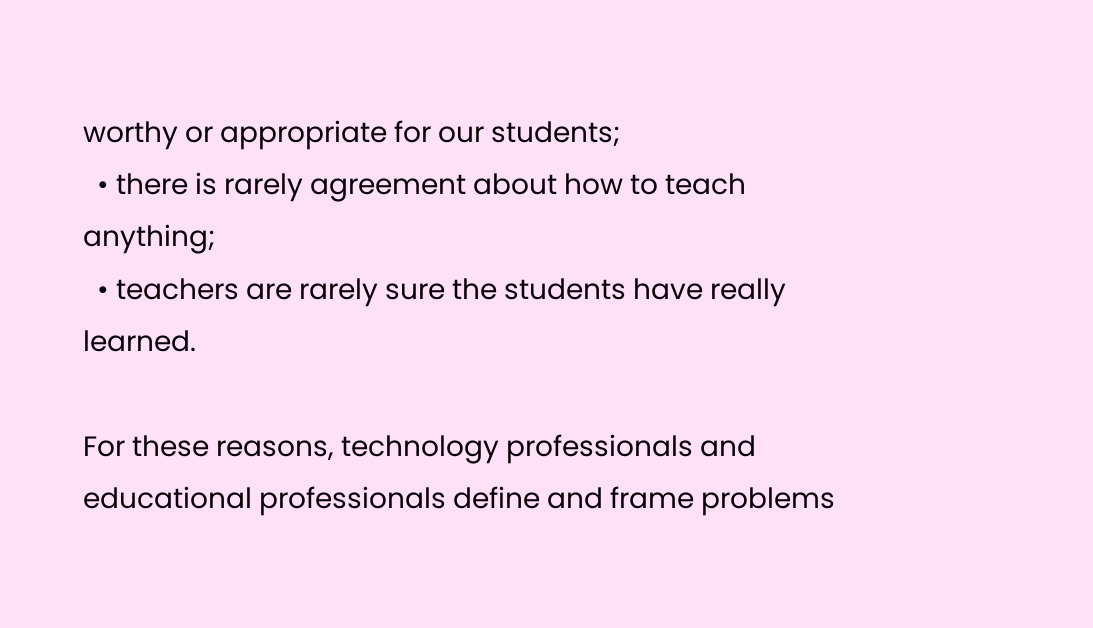worthy or appropriate for our students;
  • there is rarely agreement about how to teach anything;
  • teachers are rarely sure the students have really learned.

For these reasons, technology professionals and educational professionals define and frame problems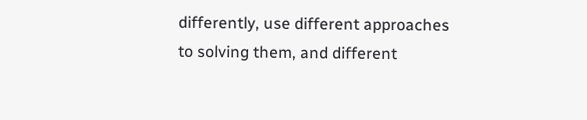differently, use different approaches to solving them, and different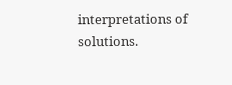interpretations of solutions.